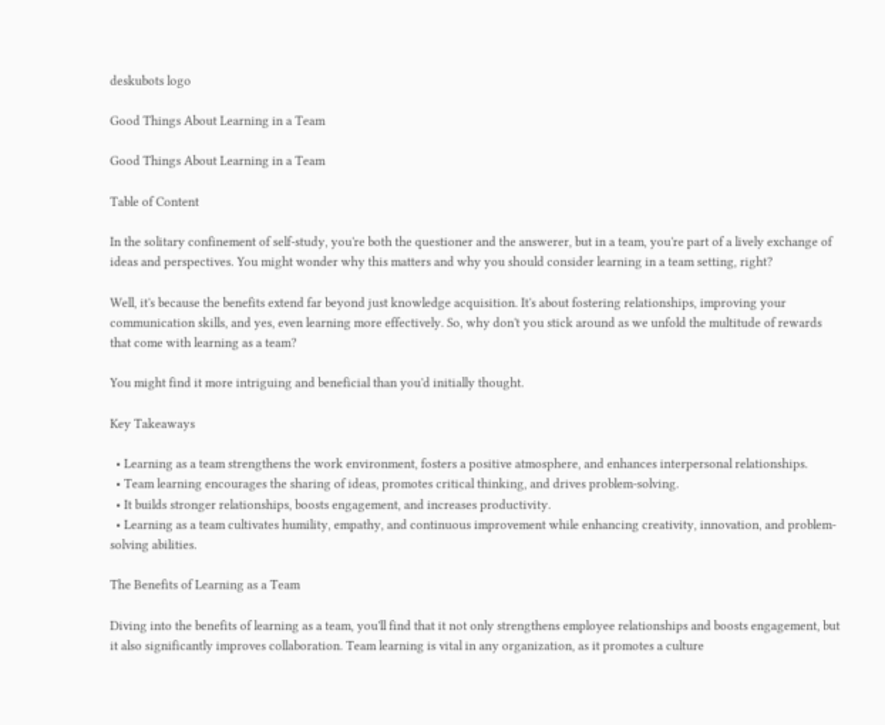deskubots logo

Good Things About Learning in a Team

Good Things About Learning in a Team

Table of Content

In the solitary confinement of self-study, you're both the questioner and the answerer, but in a team, you're part of a lively exchange of ideas and perspectives. You might wonder why this matters and why you should consider learning in a team setting, right?

Well, it's because the benefits extend far beyond just knowledge acquisition. It's about fostering relationships, improving your communication skills, and yes, even learning more effectively. So, why don't you stick around as we unfold the multitude of rewards that come with learning as a team?

You might find it more intriguing and beneficial than you'd initially thought.

Key Takeaways

  • Learning as a team strengthens the work environment, fosters a positive atmosphere, and enhances interpersonal relationships.
  • Team learning encourages the sharing of ideas, promotes critical thinking, and drives problem-solving.
  • It builds stronger relationships, boosts engagement, and increases productivity.
  • Learning as a team cultivates humility, empathy, and continuous improvement while enhancing creativity, innovation, and problem-solving abilities.

The Benefits of Learning as a Team

Diving into the benefits of learning as a team, you'll find that it not only strengthens employee relationships and boosts engagement, but it also significantly improves collaboration. Team learning is vital in any organization, as it promotes a culture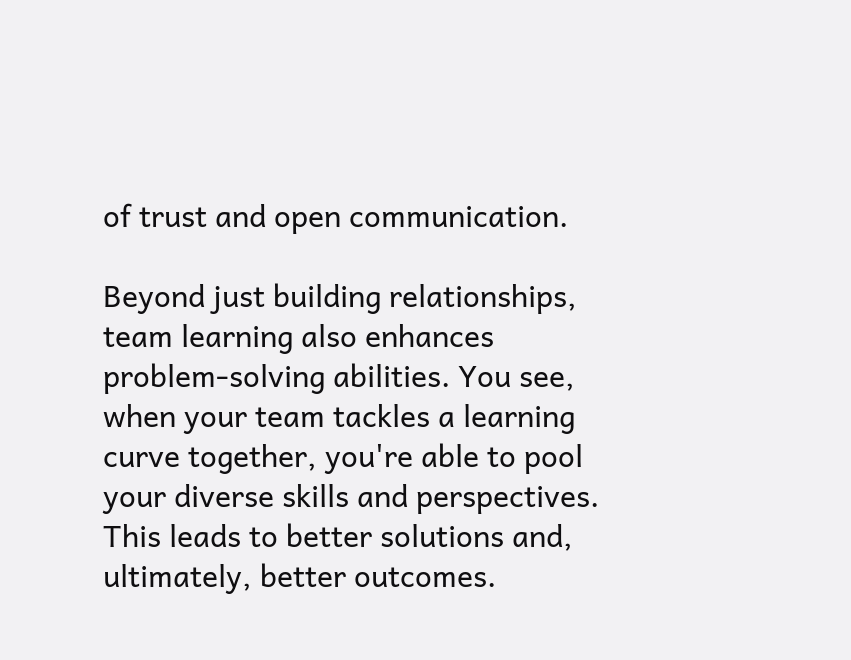of trust and open communication.

Beyond just building relationships, team learning also enhances problem-solving abilities. You see, when your team tackles a learning curve together, you're able to pool your diverse skills and perspectives. This leads to better solutions and, ultimately, better outcomes.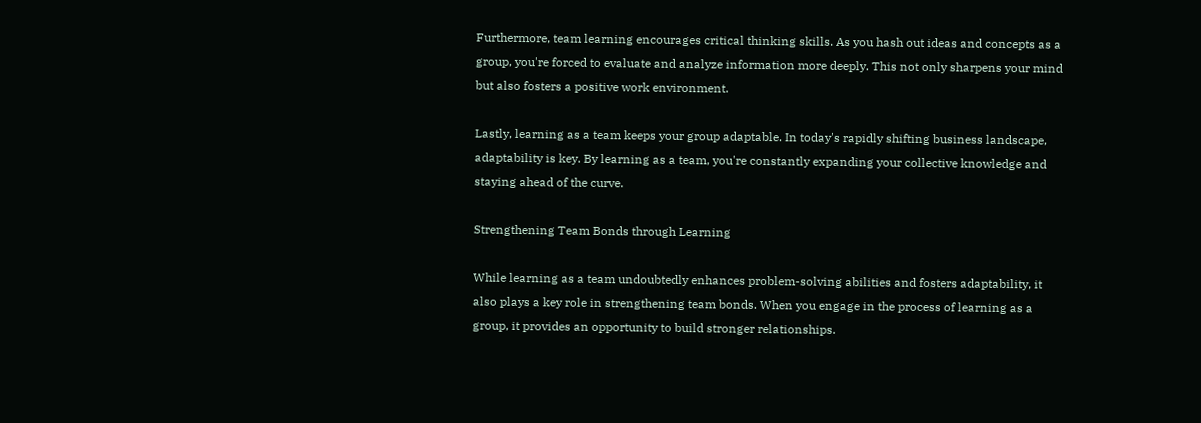Furthermore, team learning encourages critical thinking skills. As you hash out ideas and concepts as a group, you're forced to evaluate and analyze information more deeply. This not only sharpens your mind but also fosters a positive work environment.

Lastly, learning as a team keeps your group adaptable. In today's rapidly shifting business landscape, adaptability is key. By learning as a team, you're constantly expanding your collective knowledge and staying ahead of the curve.

Strengthening Team Bonds through Learning

While learning as a team undoubtedly enhances problem-solving abilities and fosters adaptability, it also plays a key role in strengthening team bonds. When you engage in the process of learning as a group, it provides an opportunity to build stronger relationships.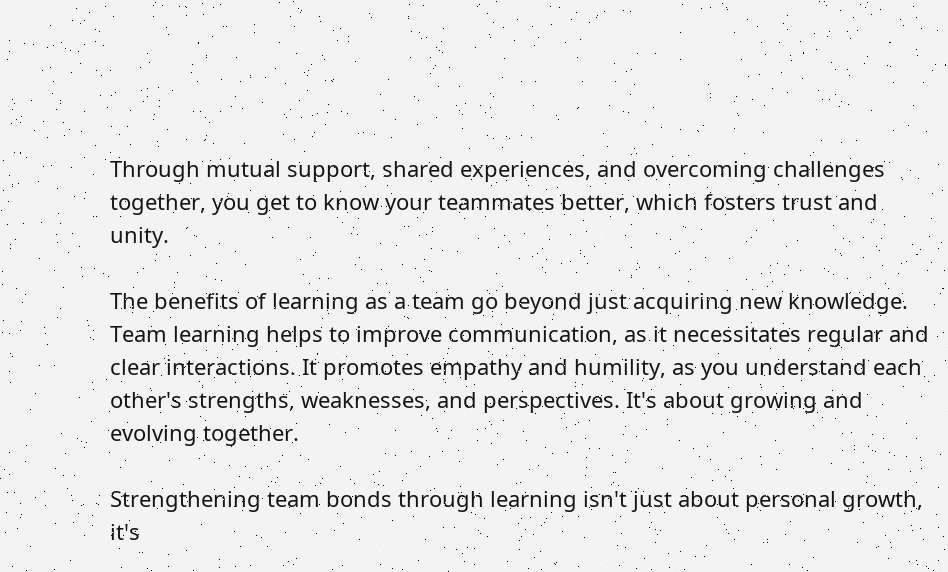Through mutual support, shared experiences, and overcoming challenges together, you get to know your teammates better, which fosters trust and unity.

The benefits of learning as a team go beyond just acquiring new knowledge. Team learning helps to improve communication, as it necessitates regular and clear interactions. It promotes empathy and humility, as you understand each other's strengths, weaknesses, and perspectives. It's about growing and evolving together.

Strengthening team bonds through learning isn't just about personal growth, it's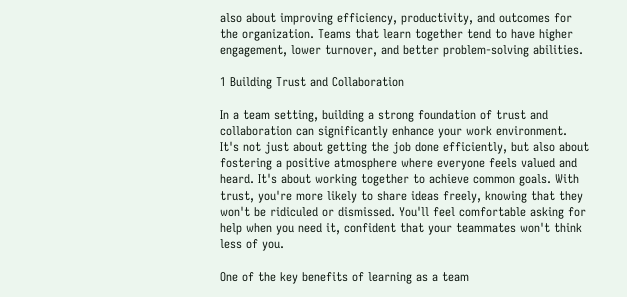also about improving efficiency, productivity, and outcomes for the organization. Teams that learn together tend to have higher engagement, lower turnover, and better problem-solving abilities.

1 Building Trust and Collaboration

In a team setting, building a strong foundation of trust and collaboration can significantly enhance your work environment. It's not just about getting the job done efficiently, but also about fostering a positive atmosphere where everyone feels valued and heard. It's about working together to achieve common goals. With trust, you're more likely to share ideas freely, knowing that they won't be ridiculed or dismissed. You'll feel comfortable asking for help when you need it, confident that your teammates won't think less of you.

One of the key benefits of learning as a team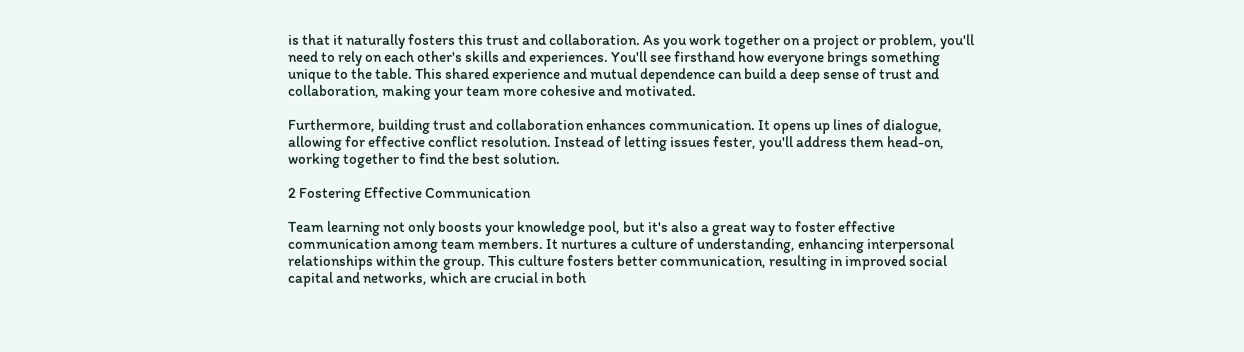is that it naturally fosters this trust and collaboration. As you work together on a project or problem, you'll need to rely on each other's skills and experiences. You'll see firsthand how everyone brings something unique to the table. This shared experience and mutual dependence can build a deep sense of trust and collaboration, making your team more cohesive and motivated.

Furthermore, building trust and collaboration enhances communication. It opens up lines of dialogue, allowing for effective conflict resolution. Instead of letting issues fester, you'll address them head-on, working together to find the best solution.

2 Fostering Effective Communication

Team learning not only boosts your knowledge pool, but it's also a great way to foster effective communication among team members. It nurtures a culture of understanding, enhancing interpersonal relationships within the group. This culture fosters better communication, resulting in improved social capital and networks, which are crucial in both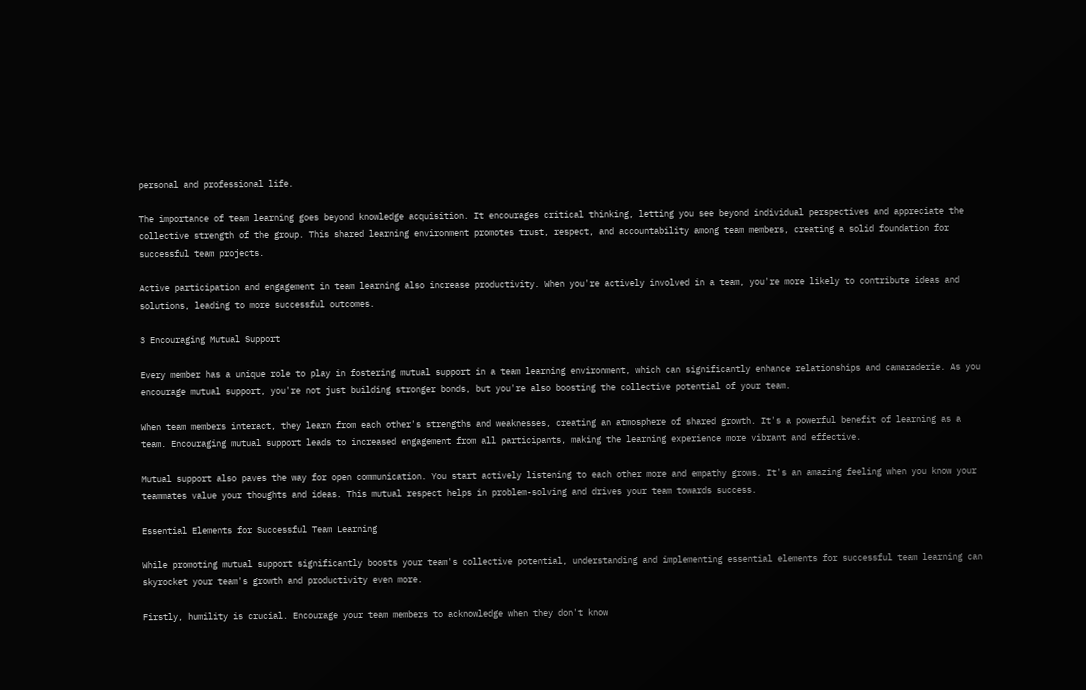personal and professional life.

The importance of team learning goes beyond knowledge acquisition. It encourages critical thinking, letting you see beyond individual perspectives and appreciate the collective strength of the group. This shared learning environment promotes trust, respect, and accountability among team members, creating a solid foundation for successful team projects.

Active participation and engagement in team learning also increase productivity. When you're actively involved in a team, you're more likely to contribute ideas and solutions, leading to more successful outcomes.

3 Encouraging Mutual Support

Every member has a unique role to play in fostering mutual support in a team learning environment, which can significantly enhance relationships and camaraderie. As you encourage mutual support, you're not just building stronger bonds, but you're also boosting the collective potential of your team.

When team members interact, they learn from each other's strengths and weaknesses, creating an atmosphere of shared growth. It's a powerful benefit of learning as a team. Encouraging mutual support leads to increased engagement from all participants, making the learning experience more vibrant and effective.

Mutual support also paves the way for open communication. You start actively listening to each other more and empathy grows. It's an amazing feeling when you know your teammates value your thoughts and ideas. This mutual respect helps in problem-solving and drives your team towards success.

Essential Elements for Successful Team Learning

While promoting mutual support significantly boosts your team's collective potential, understanding and implementing essential elements for successful team learning can skyrocket your team's growth and productivity even more.

Firstly, humility is crucial. Encourage your team members to acknowledge when they don't know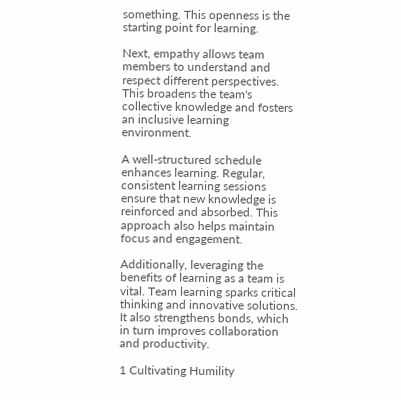something. This openness is the starting point for learning.

Next, empathy allows team members to understand and respect different perspectives. This broadens the team's collective knowledge and fosters an inclusive learning environment.

A well-structured schedule enhances learning. Regular, consistent learning sessions ensure that new knowledge is reinforced and absorbed. This approach also helps maintain focus and engagement.

Additionally, leveraging the benefits of learning as a team is vital. Team learning sparks critical thinking and innovative solutions. It also strengthens bonds, which in turn improves collaboration and productivity.

1 Cultivating Humility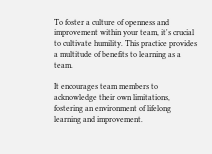To foster a culture of openness and improvement within your team, it's crucial to cultivate humility. This practice provides a multitude of benefits to learning as a team.

It encourages team members to acknowledge their own limitations, fostering an environment of lifelong learning and improvement.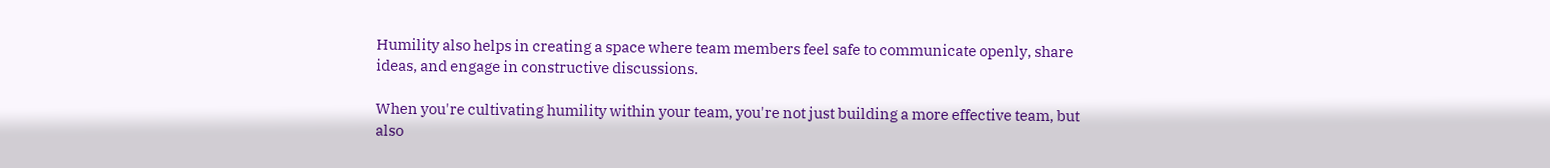Humility also helps in creating a space where team members feel safe to communicate openly, share ideas, and engage in constructive discussions.

When you're cultivating humility within your team, you're not just building a more effective team, but also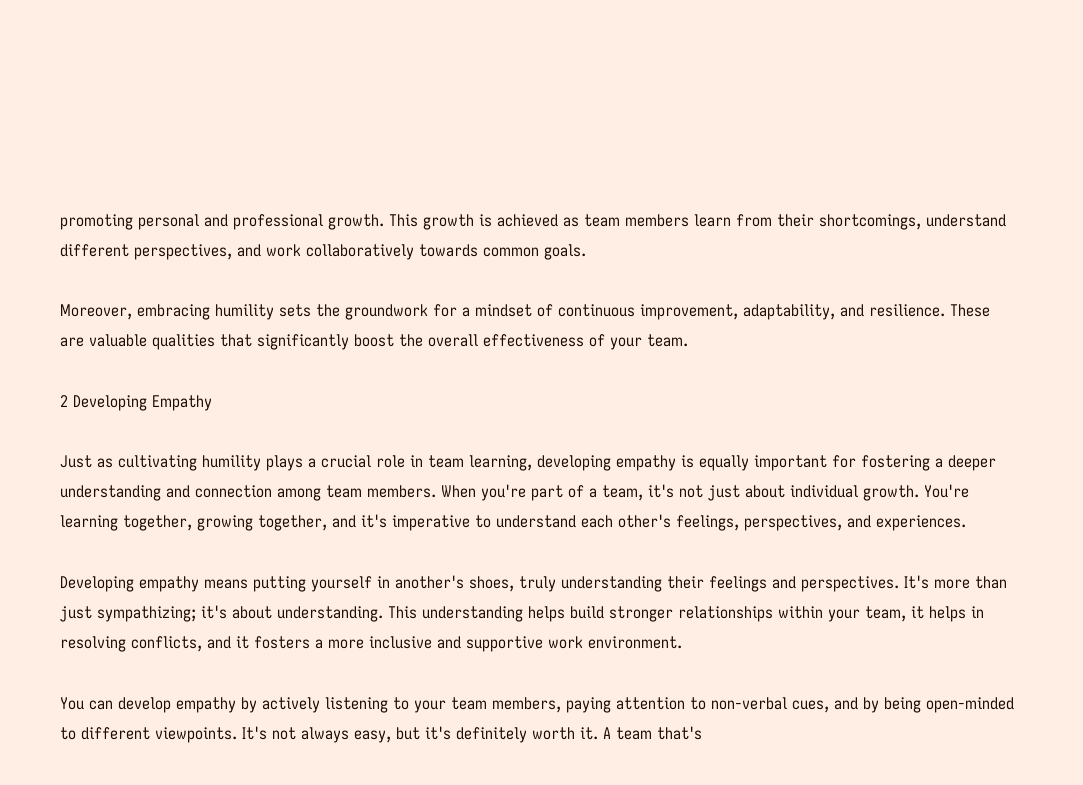promoting personal and professional growth. This growth is achieved as team members learn from their shortcomings, understand different perspectives, and work collaboratively towards common goals.

Moreover, embracing humility sets the groundwork for a mindset of continuous improvement, adaptability, and resilience. These are valuable qualities that significantly boost the overall effectiveness of your team.

2 Developing Empathy

Just as cultivating humility plays a crucial role in team learning, developing empathy is equally important for fostering a deeper understanding and connection among team members. When you're part of a team, it's not just about individual growth. You're learning together, growing together, and it's imperative to understand each other's feelings, perspectives, and experiences.

Developing empathy means putting yourself in another's shoes, truly understanding their feelings and perspectives. It's more than just sympathizing; it's about understanding. This understanding helps build stronger relationships within your team, it helps in resolving conflicts, and it fosters a more inclusive and supportive work environment.

You can develop empathy by actively listening to your team members, paying attention to non-verbal cues, and by being open-minded to different viewpoints. It's not always easy, but it's definitely worth it. A team that's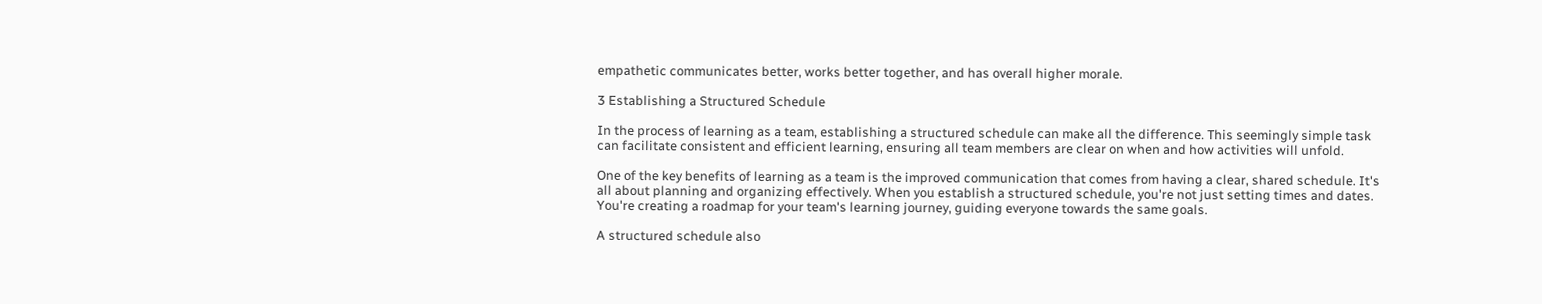empathetic communicates better, works better together, and has overall higher morale.

3 Establishing a Structured Schedule

In the process of learning as a team, establishing a structured schedule can make all the difference. This seemingly simple task can facilitate consistent and efficient learning, ensuring all team members are clear on when and how activities will unfold.

One of the key benefits of learning as a team is the improved communication that comes from having a clear, shared schedule. It's all about planning and organizing effectively. When you establish a structured schedule, you're not just setting times and dates. You're creating a roadmap for your team's learning journey, guiding everyone towards the same goals.

A structured schedule also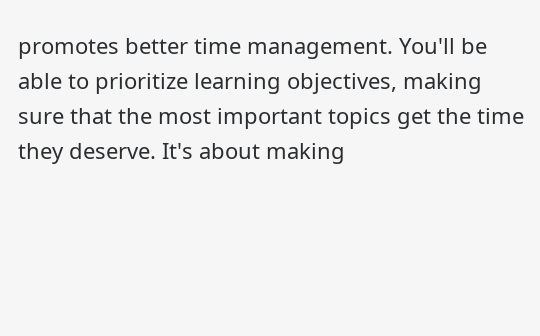promotes better time management. You'll be able to prioritize learning objectives, making sure that the most important topics get the time they deserve. It's about making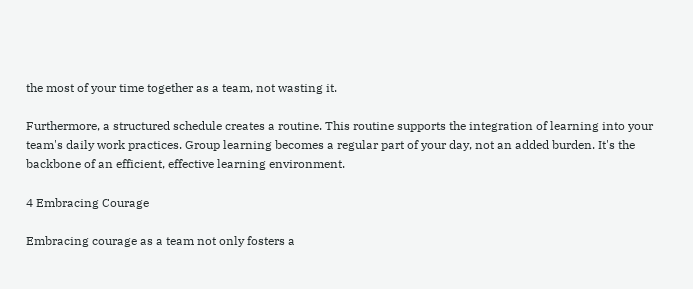the most of your time together as a team, not wasting it.

Furthermore, a structured schedule creates a routine. This routine supports the integration of learning into your team's daily work practices. Group learning becomes a regular part of your day, not an added burden. It's the backbone of an efficient, effective learning environment.

4 Embracing Courage

Embracing courage as a team not only fosters a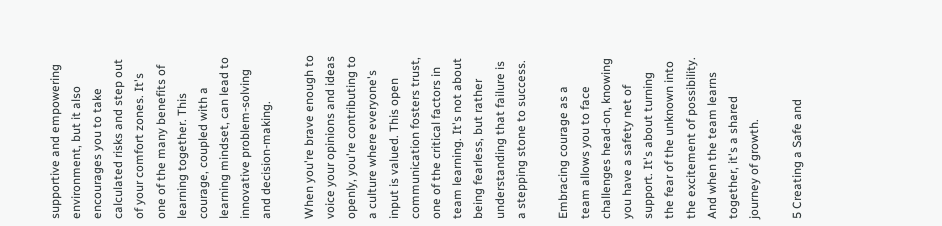supportive and empowering environment, but it also encourages you to take calculated risks and step out of your comfort zones. It's one of the many benefits of learning together. This courage, coupled with a learning mindset, can lead to innovative problem-solving and decision-making.

When you're brave enough to voice your opinions and ideas openly, you're contributing to a culture where everyone's input is valued. This open communication fosters trust, one of the critical factors in team learning. It's not about being fearless, but rather understanding that failure is a stepping stone to success.

Embracing courage as a team allows you to face challenges head-on, knowing you have a safety net of support. It's about turning the fear of the unknown into the excitement of possibility. And when the team learns together, it's a shared journey of growth.

5 Creating a Safe and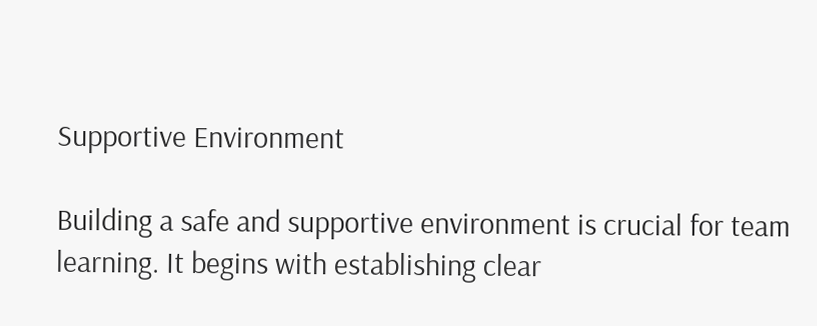Supportive Environment

Building a safe and supportive environment is crucial for team learning. It begins with establishing clear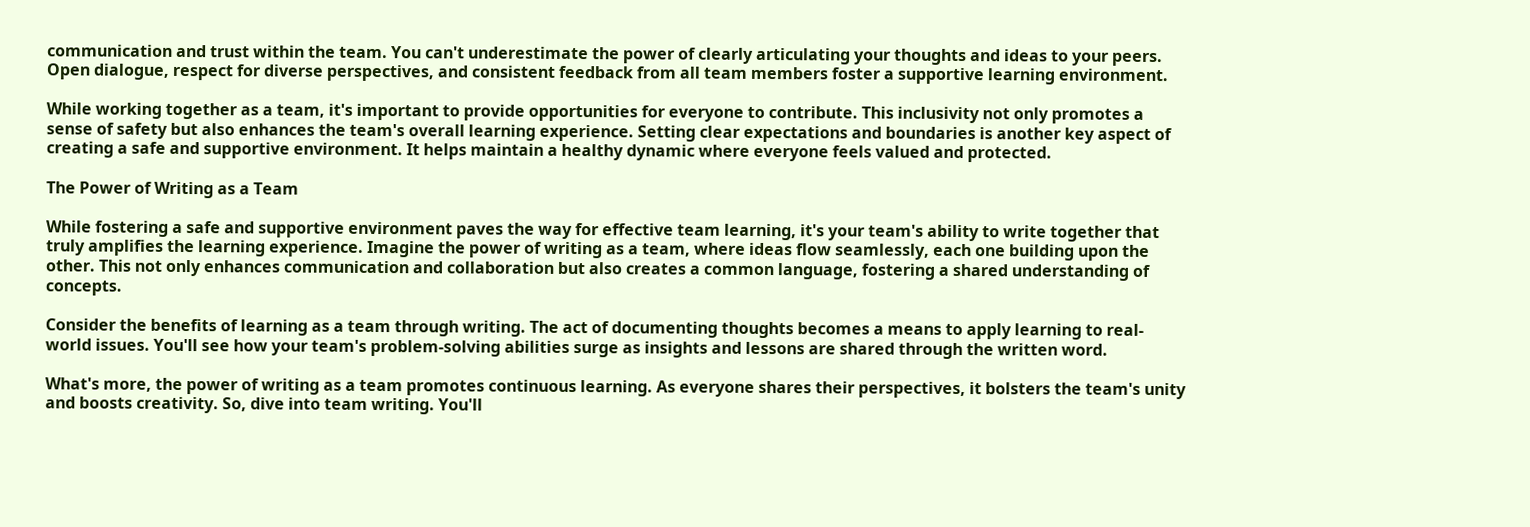communication and trust within the team. You can't underestimate the power of clearly articulating your thoughts and ideas to your peers. Open dialogue, respect for diverse perspectives, and consistent feedback from all team members foster a supportive learning environment.

While working together as a team, it's important to provide opportunities for everyone to contribute. This inclusivity not only promotes a sense of safety but also enhances the team's overall learning experience. Setting clear expectations and boundaries is another key aspect of creating a safe and supportive environment. It helps maintain a healthy dynamic where everyone feels valued and protected.

The Power of Writing as a Team

While fostering a safe and supportive environment paves the way for effective team learning, it's your team's ability to write together that truly amplifies the learning experience. Imagine the power of writing as a team, where ideas flow seamlessly, each one building upon the other. This not only enhances communication and collaboration but also creates a common language, fostering a shared understanding of concepts.

Consider the benefits of learning as a team through writing. The act of documenting thoughts becomes a means to apply learning to real-world issues. You'll see how your team's problem-solving abilities surge as insights and lessons are shared through the written word.

What's more, the power of writing as a team promotes continuous learning. As everyone shares their perspectives, it bolsters the team's unity and boosts creativity. So, dive into team writing. You'll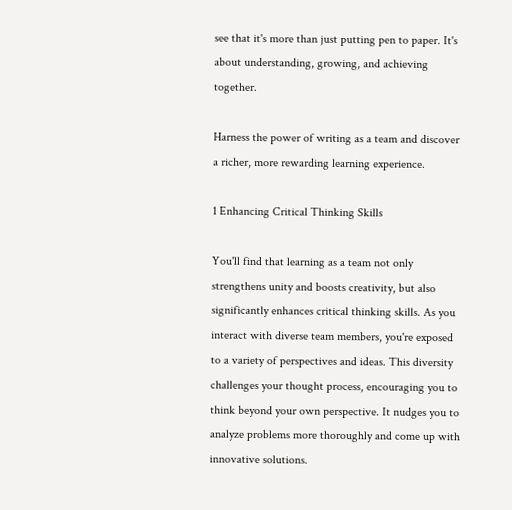see that it's more than just putting pen to paper. It's about understanding, growing, and achieving together.

Harness the power of writing as a team and discover a richer, more rewarding learning experience.

1 Enhancing Critical Thinking Skills

You'll find that learning as a team not only strengthens unity and boosts creativity, but also significantly enhances critical thinking skills. As you interact with diverse team members, you're exposed to a variety of perspectives and ideas. This diversity challenges your thought process, encouraging you to think beyond your own perspective. It nudges you to analyze problems more thoroughly and come up with innovative solutions.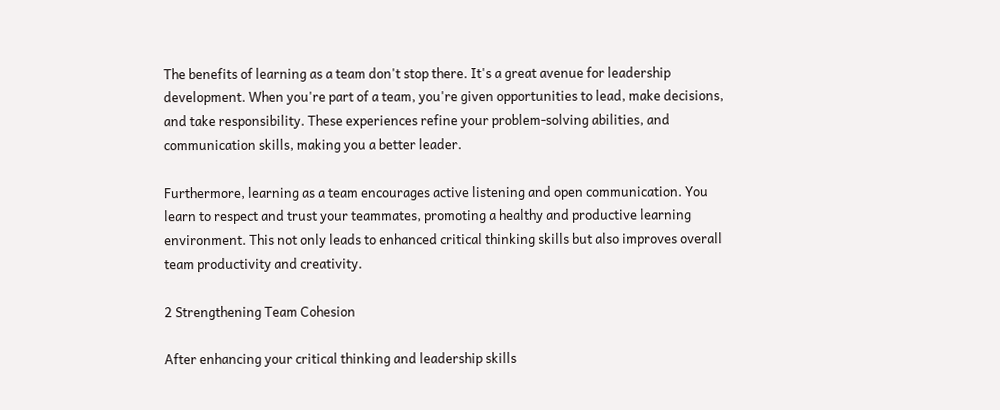The benefits of learning as a team don't stop there. It's a great avenue for leadership development. When you're part of a team, you're given opportunities to lead, make decisions, and take responsibility. These experiences refine your problem-solving abilities, and communication skills, making you a better leader.

Furthermore, learning as a team encourages active listening and open communication. You learn to respect and trust your teammates, promoting a healthy and productive learning environment. This not only leads to enhanced critical thinking skills but also improves overall team productivity and creativity.

2 Strengthening Team Cohesion

After enhancing your critical thinking and leadership skills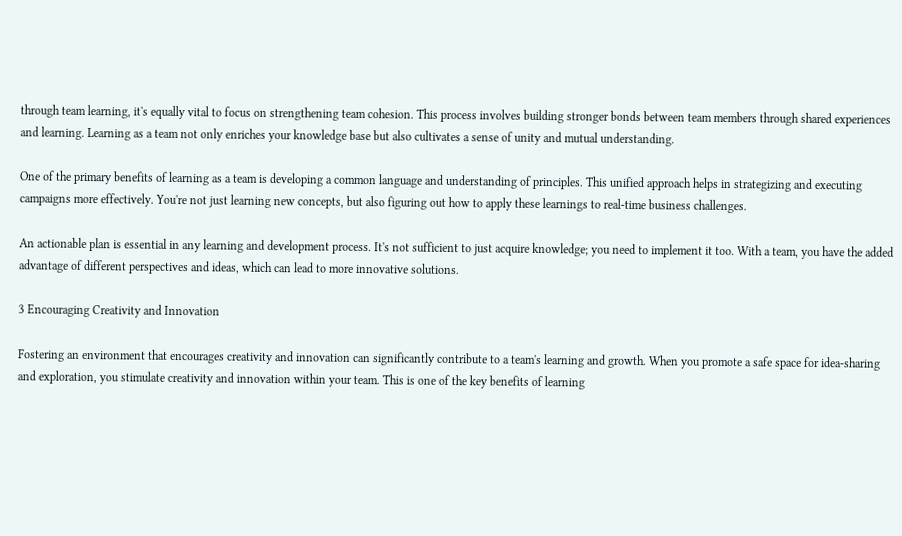through team learning, it's equally vital to focus on strengthening team cohesion. This process involves building stronger bonds between team members through shared experiences and learning. Learning as a team not only enriches your knowledge base but also cultivates a sense of unity and mutual understanding.

One of the primary benefits of learning as a team is developing a common language and understanding of principles. This unified approach helps in strategizing and executing campaigns more effectively. You're not just learning new concepts, but also figuring out how to apply these learnings to real-time business challenges.

An actionable plan is essential in any learning and development process. It's not sufficient to just acquire knowledge; you need to implement it too. With a team, you have the added advantage of different perspectives and ideas, which can lead to more innovative solutions.

3 Encouraging Creativity and Innovation

Fostering an environment that encourages creativity and innovation can significantly contribute to a team's learning and growth. When you promote a safe space for idea-sharing and exploration, you stimulate creativity and innovation within your team. This is one of the key benefits of learning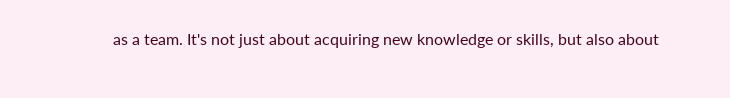as a team. It's not just about acquiring new knowledge or skills, but also about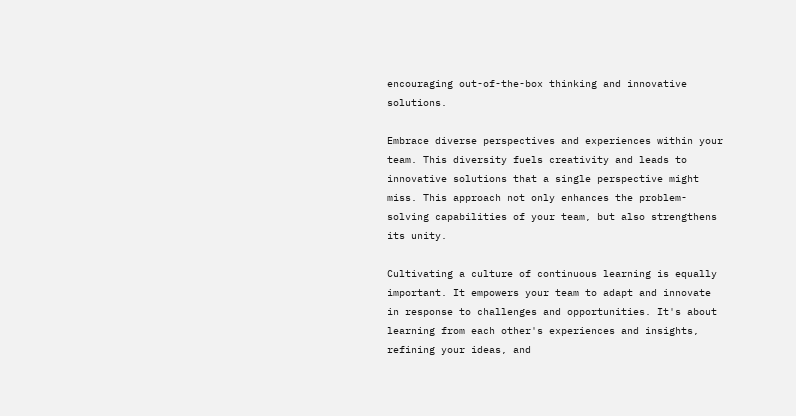encouraging out-of-the-box thinking and innovative solutions.

Embrace diverse perspectives and experiences within your team. This diversity fuels creativity and leads to innovative solutions that a single perspective might miss. This approach not only enhances the problem-solving capabilities of your team, but also strengthens its unity.

Cultivating a culture of continuous learning is equally important. It empowers your team to adapt and innovate in response to challenges and opportunities. It's about learning from each other's experiences and insights, refining your ideas, and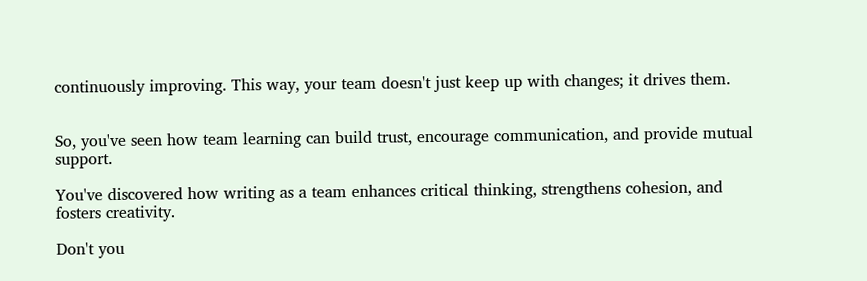continuously improving. This way, your team doesn't just keep up with changes; it drives them.


So, you've seen how team learning can build trust, encourage communication, and provide mutual support.

You've discovered how writing as a team enhances critical thinking, strengthens cohesion, and fosters creativity.

Don't you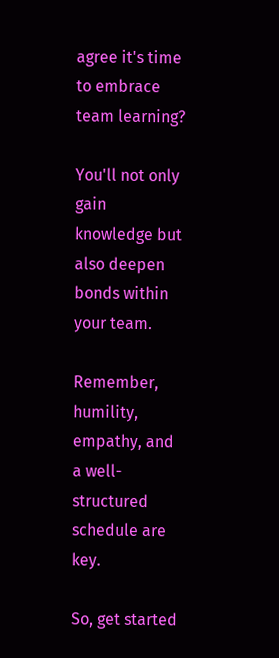agree it's time to embrace team learning?

You'll not only gain knowledge but also deepen bonds within your team.

Remember, humility, empathy, and a well-structured schedule are key.

So, get started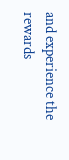and experience the rewards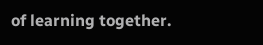of learning together.